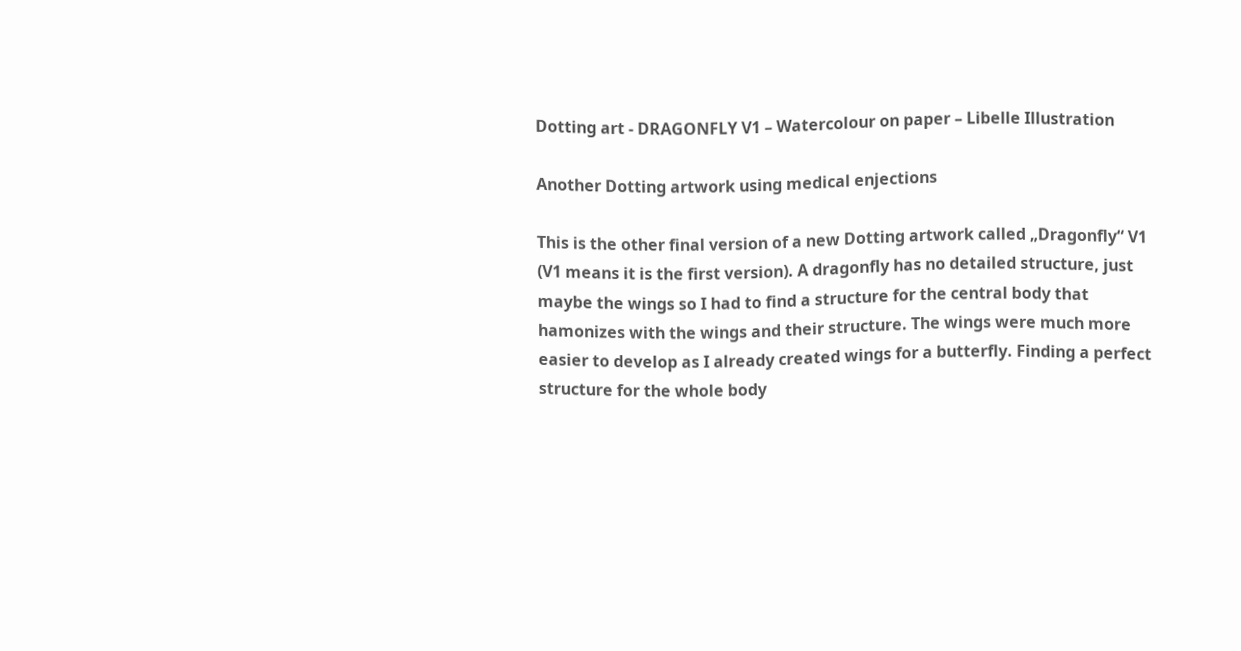Dotting art - DRAGONFLY V1 – Watercolour on paper – Libelle Illustration

Another Dotting artwork using medical enjections

This is the other final version of a new Dotting artwork called „Dragonfly“ V1 (V1 means it is the first version). A dragonfly has no detailed structure, just maybe the wings so I had to find a structure for the central body that hamonizes with the wings and their structure. The wings were much more easier to develop as I already created wings for a butterfly. Finding a perfect structure for the whole body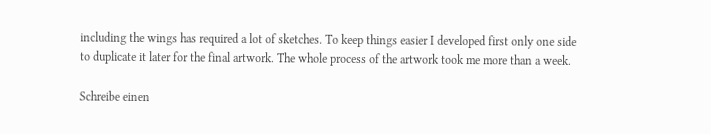including the wings has required a lot of sketches. To keep things easier I developed first only one side to duplicate it later for the final artwork. The whole process of the artwork took me more than a week.

Schreibe einen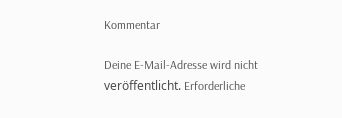Kommentar

Deine E-Mail-Adresse wird nicht veröffentlicht. Erforderliche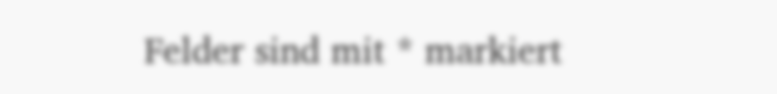Felder sind mit * markiert